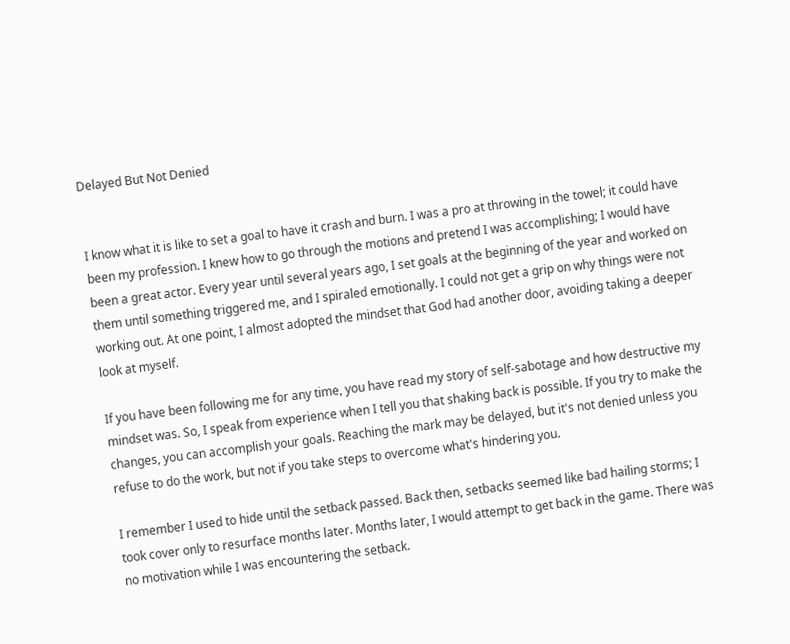Delayed But Not Denied


I know what it is like to set a goal to have it crash and burn. I was a pro at throwing in the towel; it could have been my profession. I knew how to go through the motions and pretend I was accomplishing; I would have been a great actor. Every year until several years ago, I set goals at the beginning of the year and worked on them until something triggered me, and I spiraled emotionally. I could not get a grip on why things were not working out. At one point, I almost adopted the mindset that God had another door, avoiding taking a deeper look at myself.

If you have been following me for any time, you have read my story of self-sabotage and how destructive my mindset was. So, I speak from experience when I tell you that shaking back is possible. If you try to make the changes, you can accomplish your goals. Reaching the mark may be delayed, but it's not denied unless you refuse to do the work, but not if you take steps to overcome what's hindering you.

I remember I used to hide until the setback passed. Back then, setbacks seemed like bad hailing storms; I took cover only to resurface months later. Months later, I would attempt to get back in the game. There was no motivation while I was encountering the setback.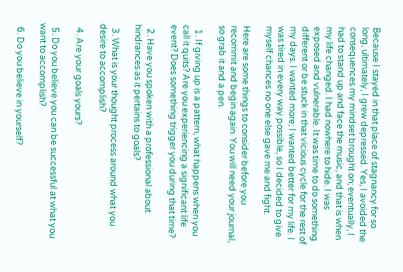Because I stayed in that place of stagnancy for so long, ultimately, I grew depressed. Yes, I avoided the consequences my mindset brought on; eventually, I had to stand up and face the music, and that is when my life changed. I had nowhere to hide. I was exposed and vulnerable. It was time to do something different or be stuck in that vicious cycle for the rest of my days. I wanted more; I wanted better for my life. I was tired in every way possible, so I decided to give myself chances no one else gave me and fight.

Here are some things to consider before you recommit and begin again. You will need your journal, so grab it and a pen.

  1. If giving up is a pattern, what happens when you call it quits? Are you experiencing a significant life event? Does something trigger you during that time?

  2. Have you spoken with a professional about hindrances as it pertains to goals?

  3. What is your thought process around what you desire to accomplish?

  4. Are your goals yours?

  5. Do you believe you can be successful at what you want to accomplish?

  6. Do you believe in yourself?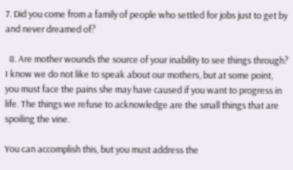7. Did you come from a family of people who settled for jobs just to get by and never dreamed of?

  8. Are mother wounds the source of your inability to see things through? I know we do not like to speak about our mothers, but at some point, you must face the pains she may have caused if you want to progress in life. The things we refuse to acknowledge are the small things that are spoiling the vine.

You can accomplish this, but you must address the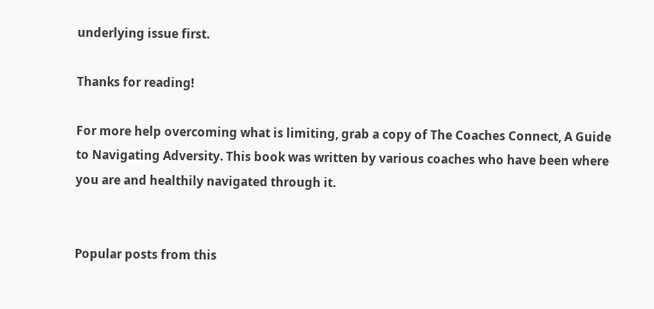underlying issue first.

Thanks for reading!

For more help overcoming what is limiting, grab a copy of The Coaches Connect, A Guide to Navigating Adversity. This book was written by various coaches who have been where you are and healthily navigated through it.


Popular posts from this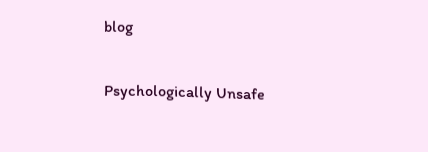blog

Psychologically Unsafe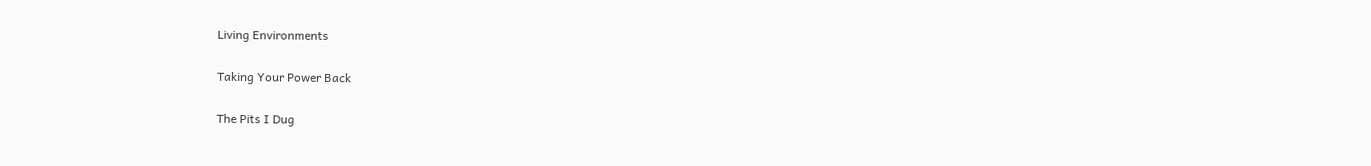Living Environments

Taking Your Power Back

The Pits I Dug